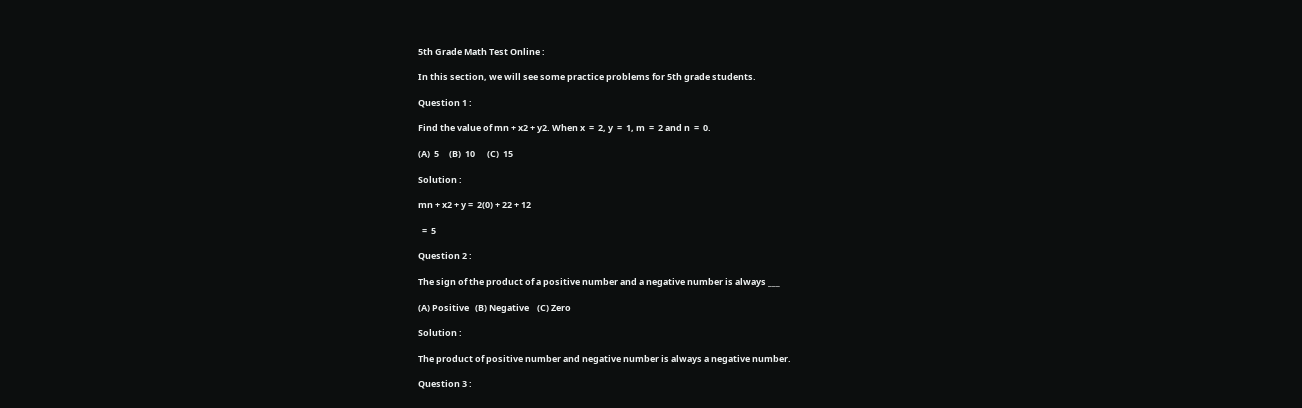5th Grade Math Test Online :

In this section, we will see some practice problems for 5th grade students.

Question 1 :

Find the value of mn + x2 + y2. When x  =  2, y  =  1, m  =  2 and n  =  0.

(A)  5     (B)  10      (C)  15

Solution :

mn + x2 + y =  2(0) + 22 + 12

  =  5

Question 2 :

The sign of the product of a positive number and a negative number is always ___

(A) Positive   (B) Negative    (C) Zero

Solution :

The product of positive number and negative number is always a negative number.

Question 3 :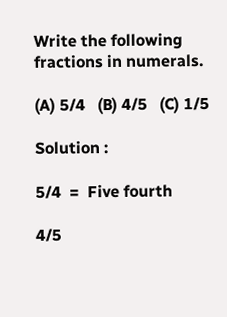Write the following fractions in numerals.

(A) 5/4   (B) 4/5   (C) 1/5

Solution :

5/4  =  Five fourth

4/5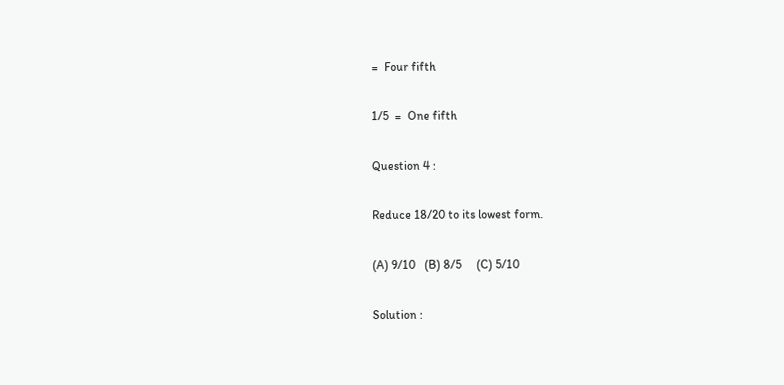=  Four fifth

1/5  =  One fifth

Question 4 :

Reduce 18/20 to its lowest form.

(A) 9/10   (B) 8/5     (C) 5/10

Solution :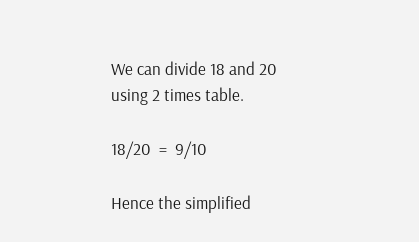We can divide 18 and 20 using 2 times table.

18/20  =  9/10

Hence the simplified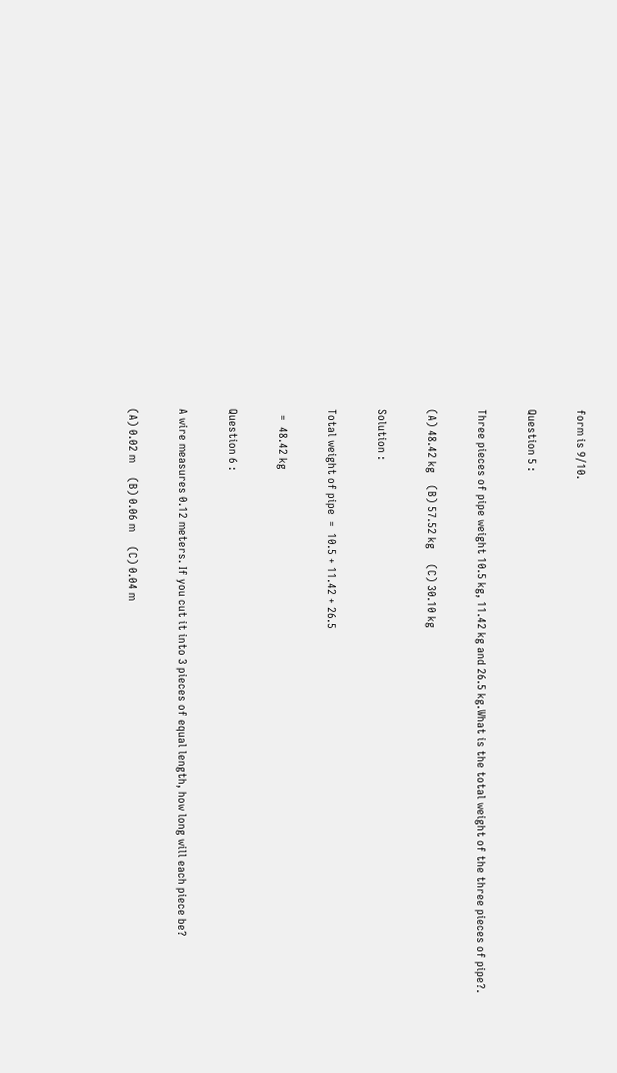form is 9/10.

Question 5 :

Three pieces of pipe weight 10.5 kg, 11.42 kg and 26.5 kg.What is the total weight of the three pieces of pipe?.

(A) 48.42 kg    (B) 57.52 kg     (C) 30.10 kg

Solution :

Total weight of pipe  =  10.5 + 11.42 + 26.5

  =  48.42 kg

Question 6 :

A wire measures 0.12 meters. If you cut it into 3 pieces of equal length, how long will each piece be?

(A) 0.02 m     (B) 0.06 m     (C) 0.04 m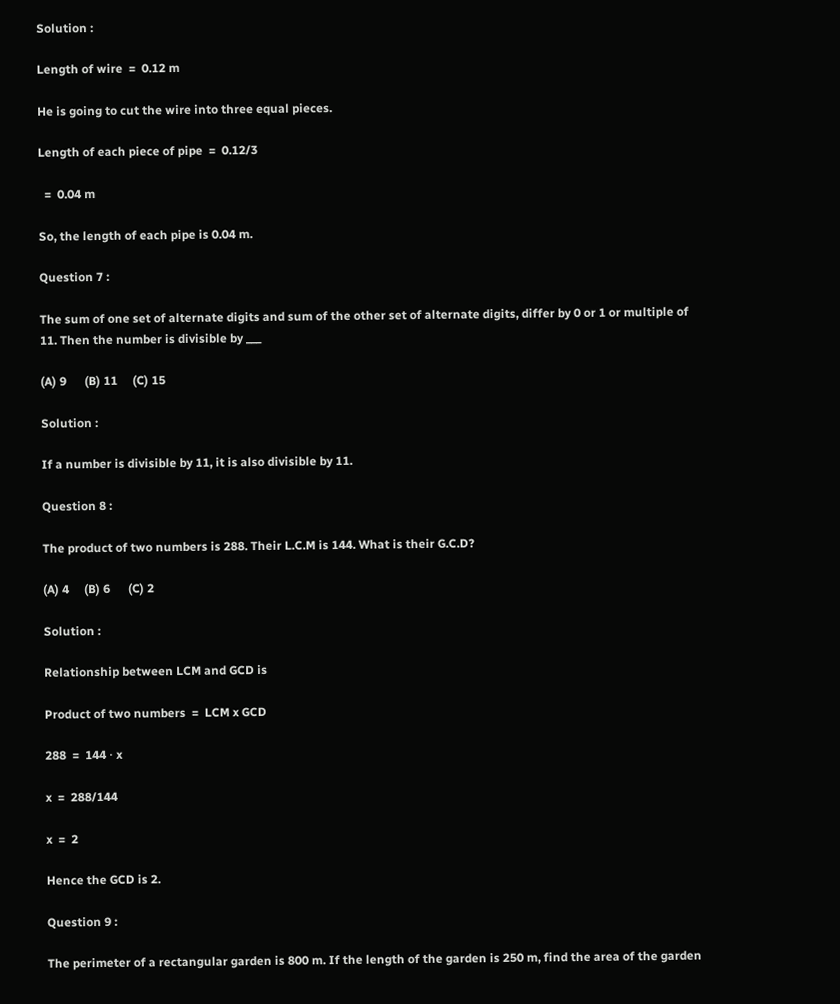Solution :

Length of wire  =  0.12 m

He is going to cut the wire into three equal pieces.

Length of each piece of pipe  =  0.12/3

  =  0.04 m

So, the length of each pipe is 0.04 m.

Question 7 :

The sum of one set of alternate digits and sum of the other set of alternate digits, differ by 0 or 1 or multiple of 11. Then the number is divisible by ___

(A) 9      (B) 11     (C) 15

Solution :

If a number is divisible by 11, it is also divisible by 11.

Question 8 :

The product of two numbers is 288. Their L.C.M is 144. What is their G.C.D?

(A) 4     (B) 6      (C) 2

Solution :

Relationship between LCM and GCD is

Product of two numbers  =  LCM x GCD

288  =  144 ⋅ x

x  =  288/144

x  =  2

Hence the GCD is 2.

Question 9 :

The perimeter of a rectangular garden is 800 m. If the length of the garden is 250 m, find the area of the garden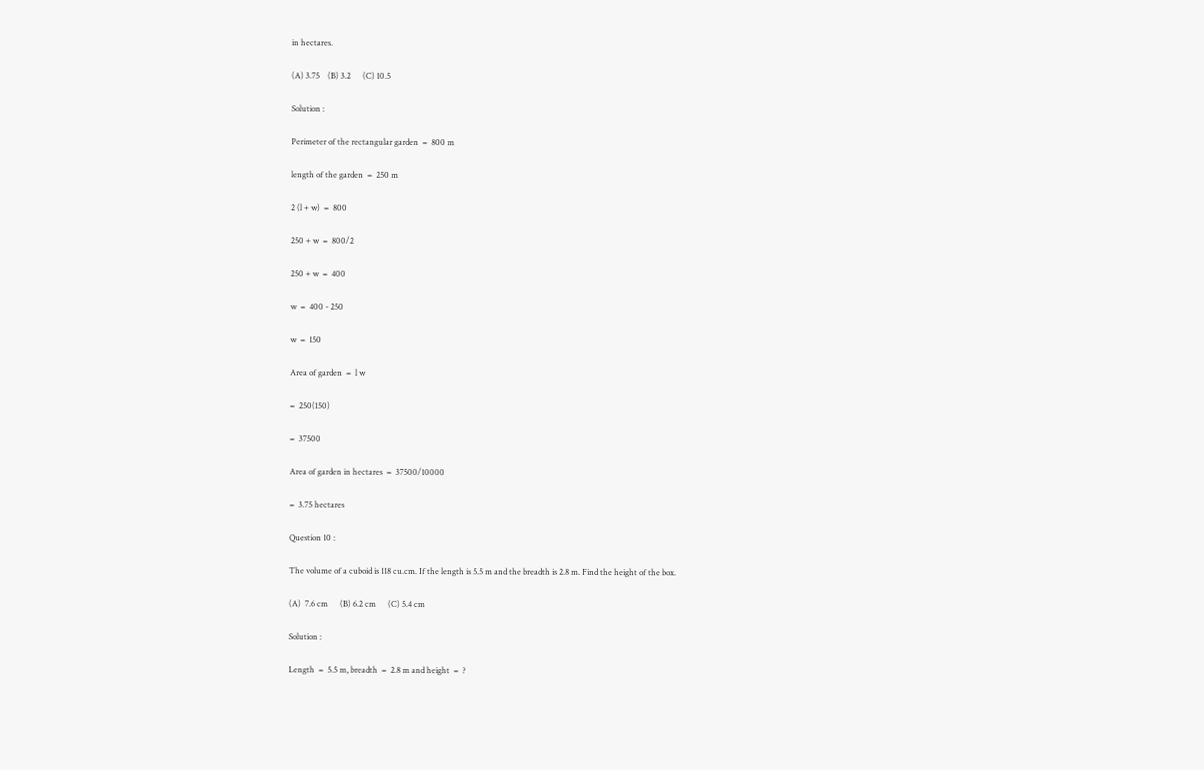in hectares.

(A) 3.75    (B) 3.2      (C) 10.5

Solution :

Perimeter of the rectangular garden  =  800 m

length of the garden  =  250 m

2 (l + w)  =  800

250 + w  =  800/2

250 + w  =  400

w  =  400 - 250

w  =  150

Area of garden  =  l w

=  250(150)

=  37500

Area of garden in hectares  =  37500/10000

=  3.75 hectares

Question 10 :

The volume of a cuboid is 118 cu.cm. If the length is 5.5 m and the breadth is 2.8 m. Find the height of the box.

(A)  7.6 cm      (B) 6.2 cm      (C) 5.4 cm

Solution :

Length  =  5.5 m, breadth  =  2.8 m and height  =  ?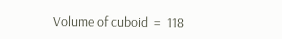Volume of cuboid  =  118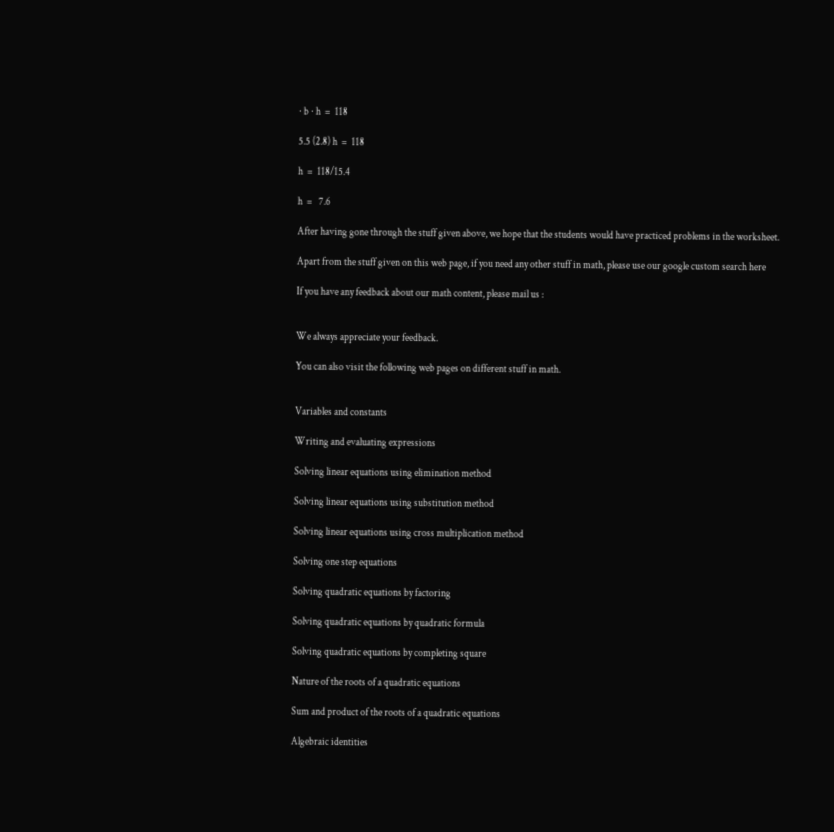⋅ b ⋅ h  =  118

5.5 (2.8) h  =  118

h  =  118/15.4

h  =   7.6

After having gone through the stuff given above, we hope that the students would have practiced problems in the worksheet.

Apart from the stuff given on this web page, if you need any other stuff in math, please use our google custom search here

If you have any feedback about our math content, please mail us :


We always appreciate your feedback.

You can also visit the following web pages on different stuff in math.


Variables and constants

Writing and evaluating expressions

Solving linear equations using elimination method

Solving linear equations using substitution method

Solving linear equations using cross multiplication method

Solving one step equations

Solving quadratic equations by factoring

Solving quadratic equations by quadratic formula

Solving quadratic equations by completing square

Nature of the roots of a quadratic equations

Sum and product of the roots of a quadratic equations

Algebraic identities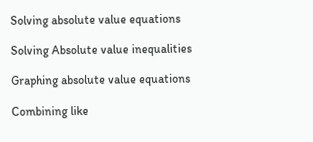Solving absolute value equations

Solving Absolute value inequalities

Graphing absolute value equations

Combining like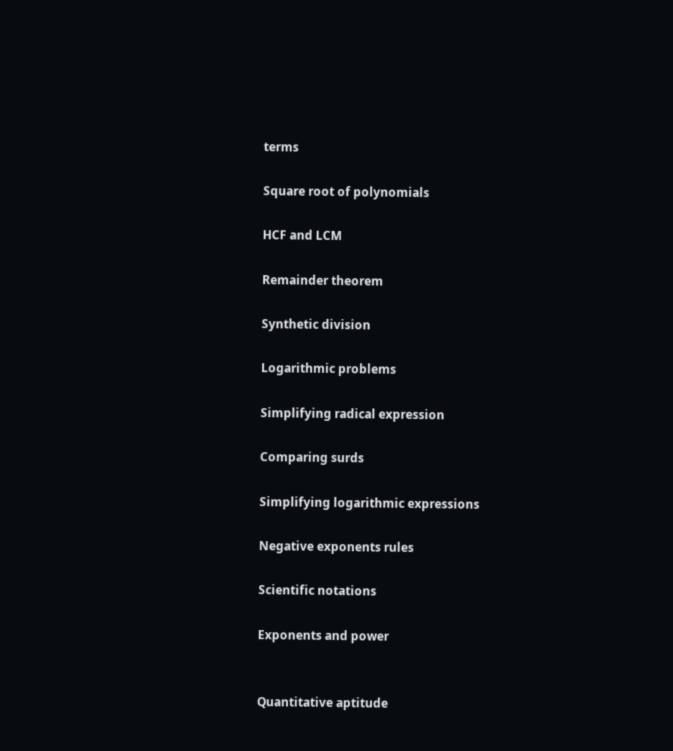terms

Square root of polynomials

HCF and LCM

Remainder theorem

Synthetic division

Logarithmic problems

Simplifying radical expression

Comparing surds

Simplifying logarithmic expressions

Negative exponents rules

Scientific notations

Exponents and power


Quantitative aptitude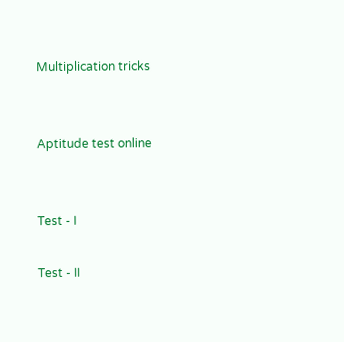Multiplication tricks


Aptitude test online


Test - I

Test - II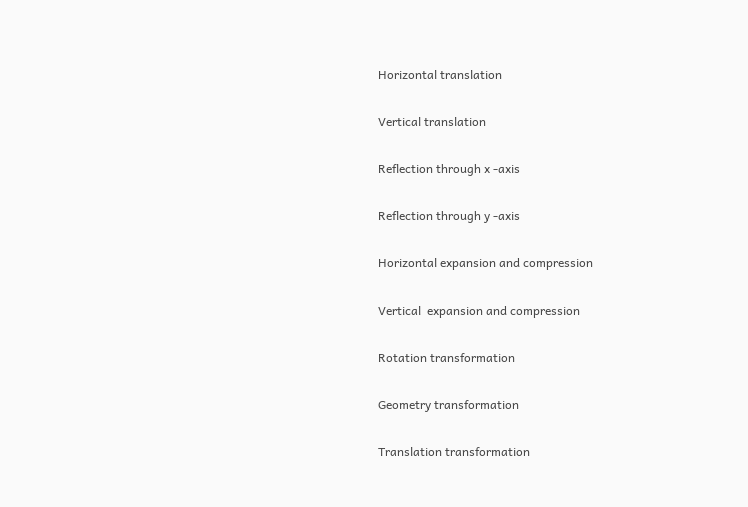Horizontal translation

Vertical translation

Reflection through x -axis

Reflection through y -axis

Horizontal expansion and compression

Vertical  expansion and compression

Rotation transformation

Geometry transformation

Translation transformation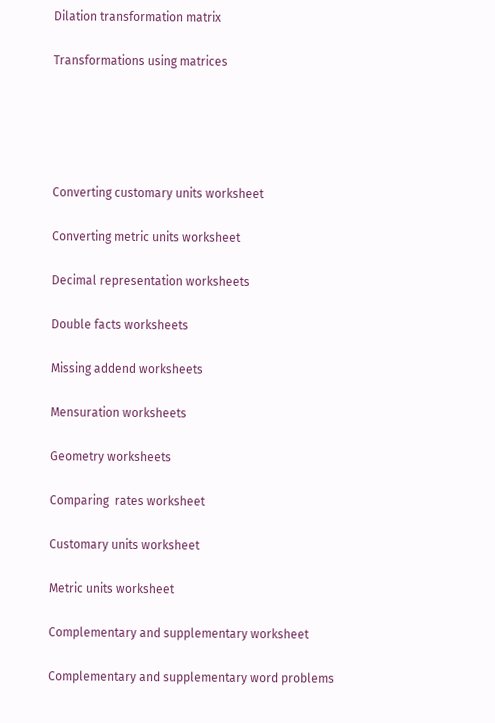Dilation transformation matrix

Transformations using matrices





Converting customary units worksheet

Converting metric units worksheet

Decimal representation worksheets

Double facts worksheets

Missing addend worksheets

Mensuration worksheets

Geometry worksheets

Comparing  rates worksheet

Customary units worksheet

Metric units worksheet

Complementary and supplementary worksheet

Complementary and supplementary word problems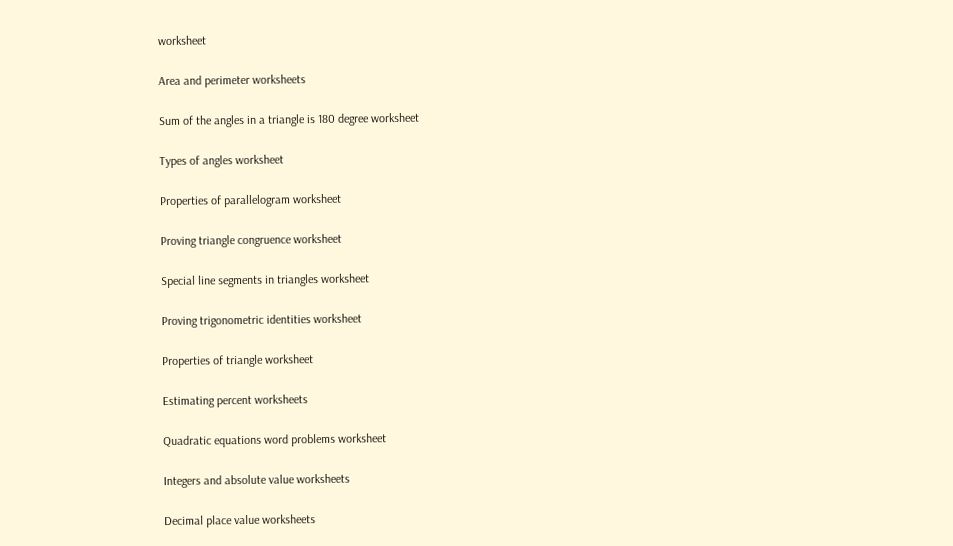worksheet

Area and perimeter worksheets

Sum of the angles in a triangle is 180 degree worksheet

Types of angles worksheet

Properties of parallelogram worksheet

Proving triangle congruence worksheet

Special line segments in triangles worksheet

Proving trigonometric identities worksheet

Properties of triangle worksheet

Estimating percent worksheets

Quadratic equations word problems worksheet

Integers and absolute value worksheets

Decimal place value worksheets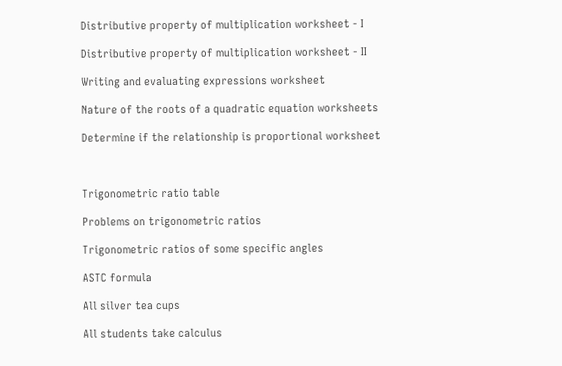Distributive property of multiplication worksheet - I

Distributive property of multiplication worksheet - II

Writing and evaluating expressions worksheet

Nature of the roots of a quadratic equation worksheets

Determine if the relationship is proportional worksheet



Trigonometric ratio table

Problems on trigonometric ratios

Trigonometric ratios of some specific angles

ASTC formula

All silver tea cups

All students take calculus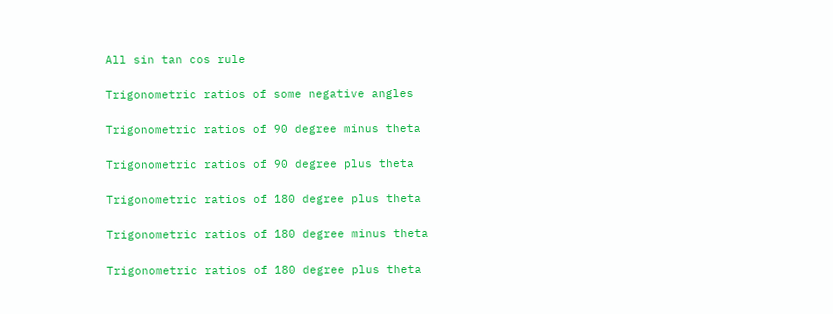All sin tan cos rule

Trigonometric ratios of some negative angles

Trigonometric ratios of 90 degree minus theta

Trigonometric ratios of 90 degree plus theta

Trigonometric ratios of 180 degree plus theta

Trigonometric ratios of 180 degree minus theta

Trigonometric ratios of 180 degree plus theta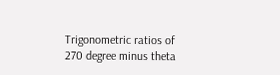Trigonometric ratios of 270 degree minus theta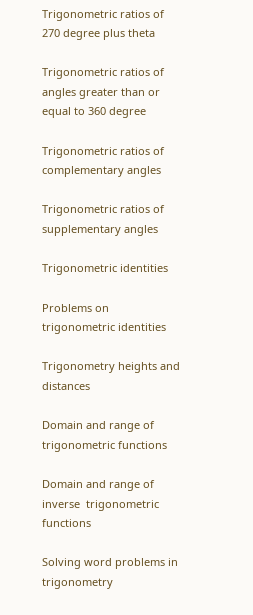Trigonometric ratios of 270 degree plus theta

Trigonometric ratios of angles greater than or equal to 360 degree

Trigonometric ratios of complementary angles

Trigonometric ratios of supplementary angles

Trigonometric identities

Problems on trigonometric identities

Trigonometry heights and distances

Domain and range of trigonometric functions

Domain and range of inverse  trigonometric functions

Solving word problems in trigonometry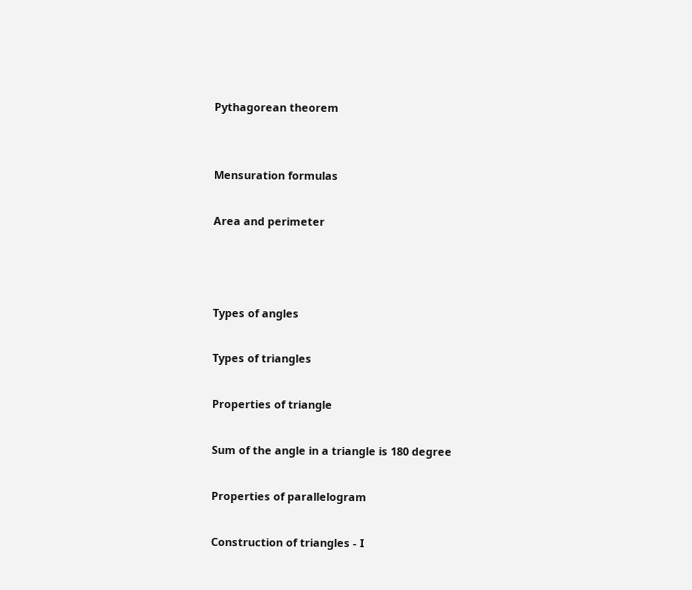Pythagorean theorem


Mensuration formulas

Area and perimeter



Types of angles

Types of triangles

Properties of triangle

Sum of the angle in a triangle is 180 degree

Properties of parallelogram

Construction of triangles - I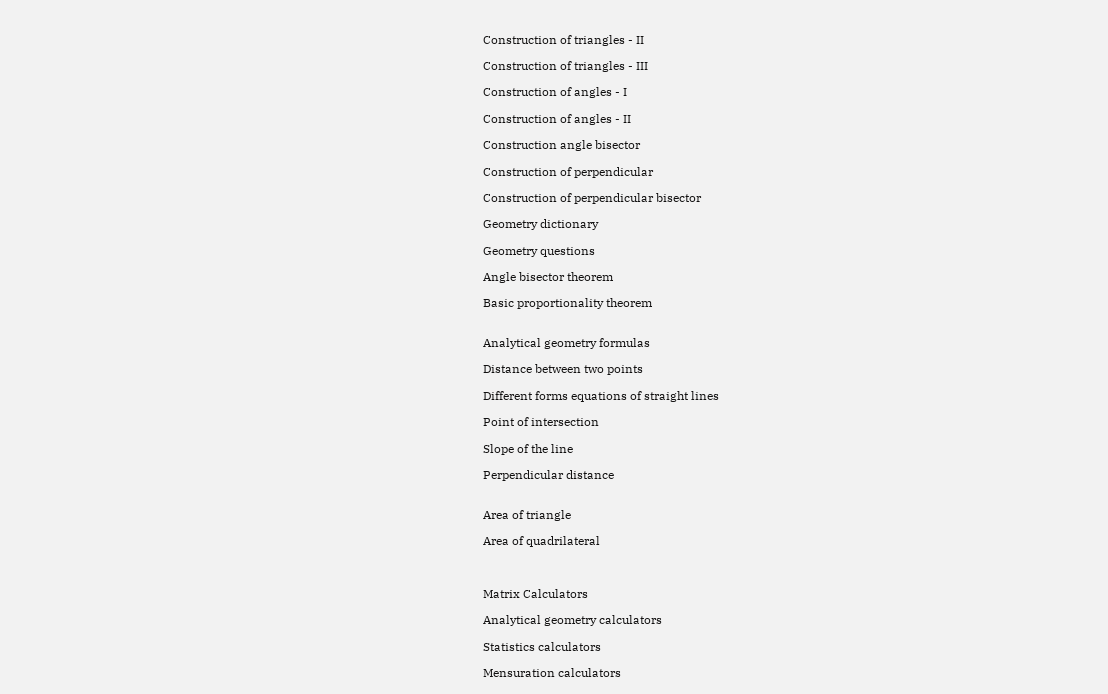Construction of triangles - II

Construction of triangles - III

Construction of angles - I

Construction of angles - II

Construction angle bisector

Construction of perpendicular

Construction of perpendicular bisector

Geometry dictionary

Geometry questions

Angle bisector theorem

Basic proportionality theorem


Analytical geometry formulas

Distance between two points

Different forms equations of straight lines

Point of intersection

Slope of the line

Perpendicular distance


Area of triangle

Area of quadrilateral



Matrix Calculators

Analytical geometry calculators

Statistics calculators

Mensuration calculators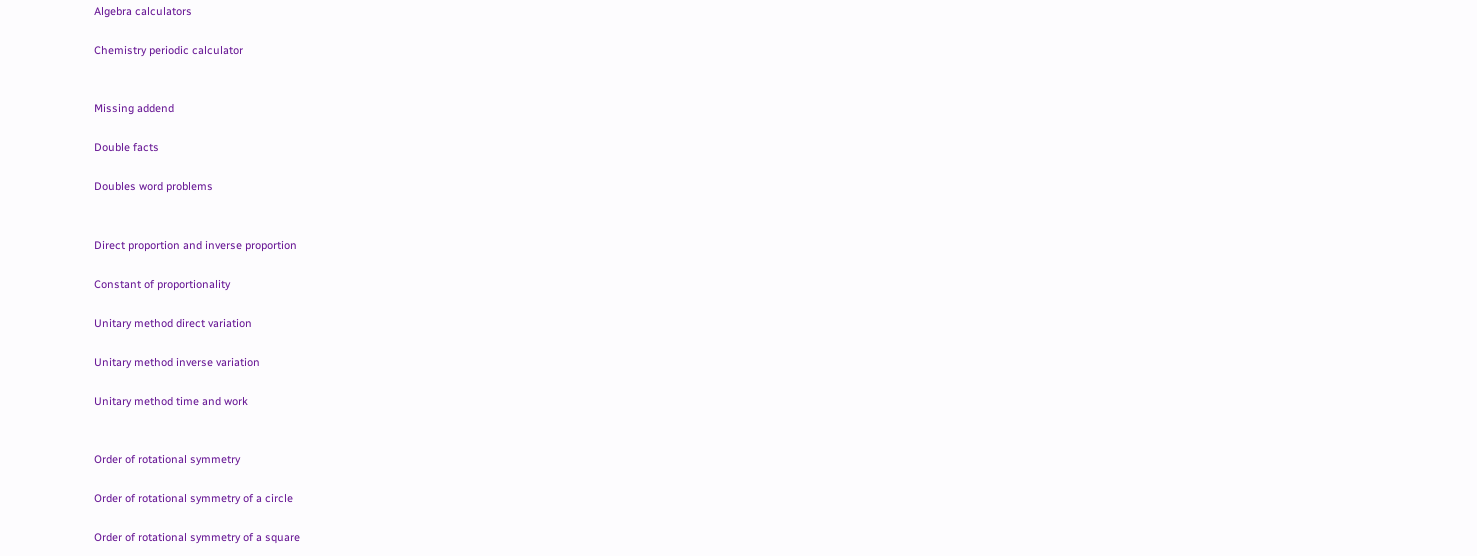Algebra calculators

Chemistry periodic calculator


Missing addend

Double facts

Doubles word problems


Direct proportion and inverse proportion

Constant of proportionality

Unitary method direct variation

Unitary method inverse variation

Unitary method time and work


Order of rotational symmetry

Order of rotational symmetry of a circle

Order of rotational symmetry of a square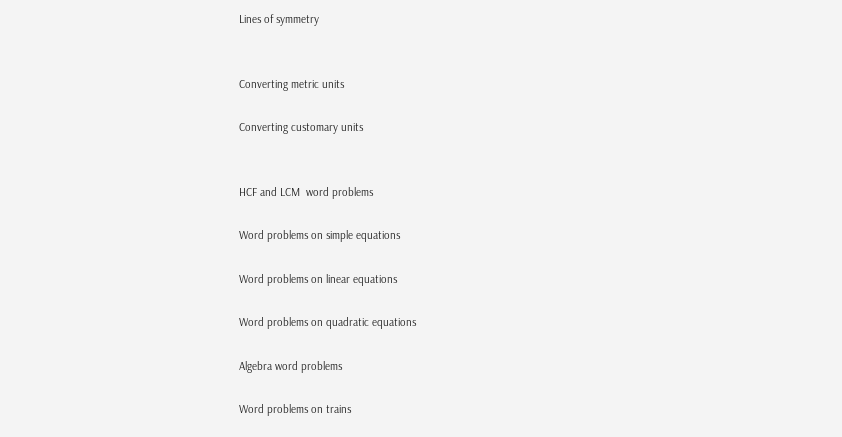Lines of symmetry


Converting metric units

Converting customary units


HCF and LCM  word problems

Word problems on simple equations

Word problems on linear equations

Word problems on quadratic equations

Algebra word problems

Word problems on trains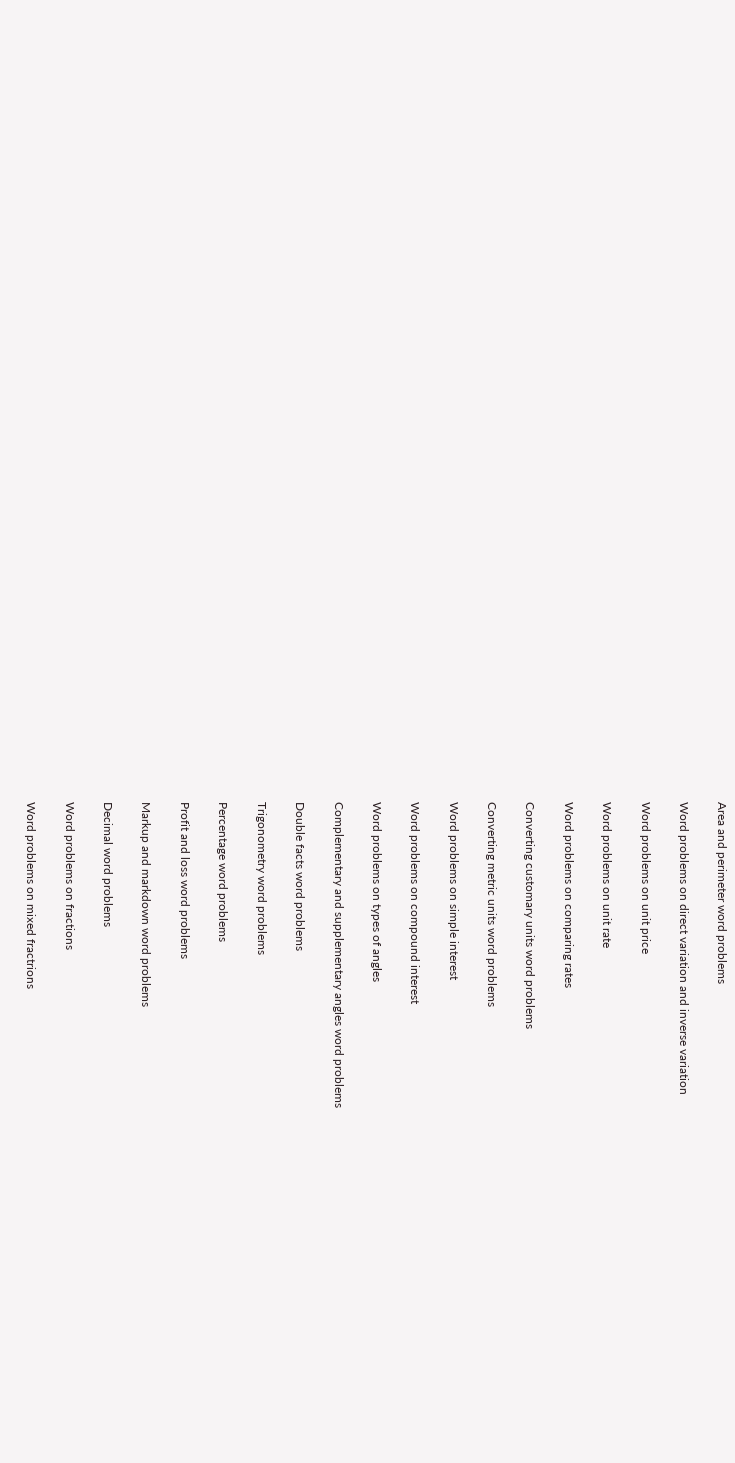Area and perimeter word problems

Word problems on direct variation and inverse variation

Word problems on unit price

Word problems on unit rate

Word problems on comparing rates

Converting customary units word problems

Converting metric units word problems

Word problems on simple interest

Word problems on compound interest

Word problems on types of angles

Complementary and supplementary angles word problems

Double facts word problems

Trigonometry word problems

Percentage word problems

Profit and loss word problems

Markup and markdown word problems

Decimal word problems

Word problems on fractions

Word problems on mixed fractrions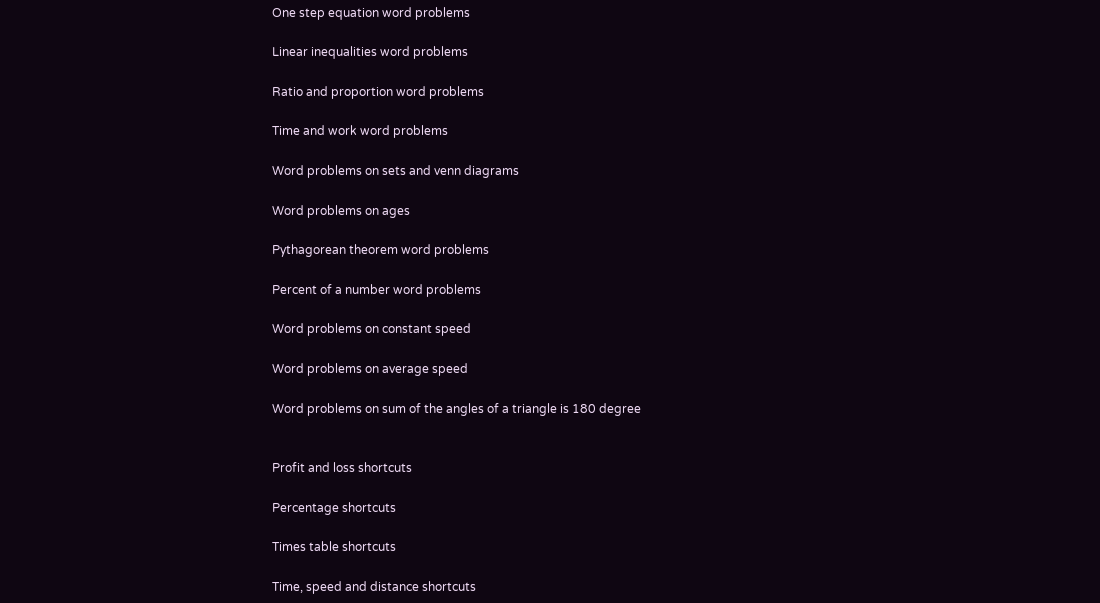One step equation word problems

Linear inequalities word problems

Ratio and proportion word problems

Time and work word problems

Word problems on sets and venn diagrams

Word problems on ages

Pythagorean theorem word problems

Percent of a number word problems

Word problems on constant speed

Word problems on average speed

Word problems on sum of the angles of a triangle is 180 degree


Profit and loss shortcuts

Percentage shortcuts

Times table shortcuts

Time, speed and distance shortcuts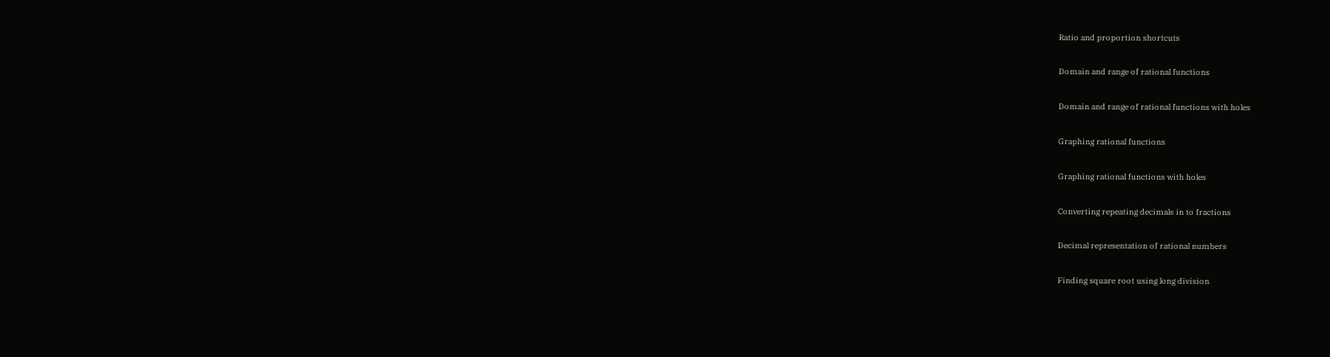Ratio and proportion shortcuts

Domain and range of rational functions

Domain and range of rational functions with holes

Graphing rational functions

Graphing rational functions with holes

Converting repeating decimals in to fractions

Decimal representation of rational numbers

Finding square root using long division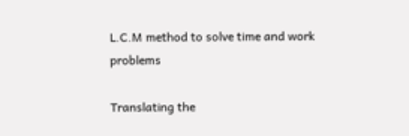L.C.M method to solve time and work problems

Translating the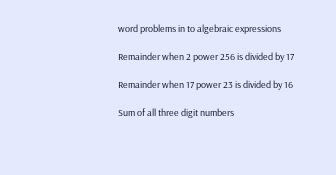word problems in to algebraic expressions

Remainder when 2 power 256 is divided by 17

Remainder when 17 power 23 is divided by 16

Sum of all three digit numbers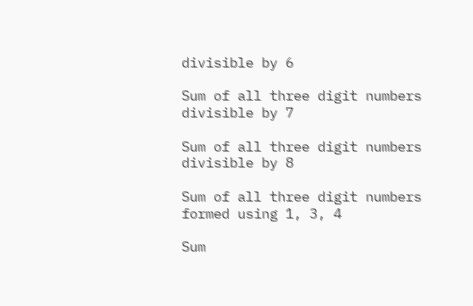divisible by 6

Sum of all three digit numbers divisible by 7

Sum of all three digit numbers divisible by 8

Sum of all three digit numbers formed using 1, 3, 4

Sum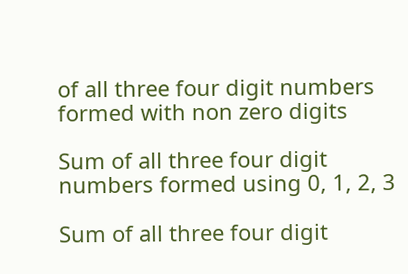of all three four digit numbers formed with non zero digits

Sum of all three four digit numbers formed using 0, 1, 2, 3

Sum of all three four digit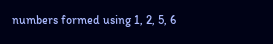numbers formed using 1, 2, 5, 6